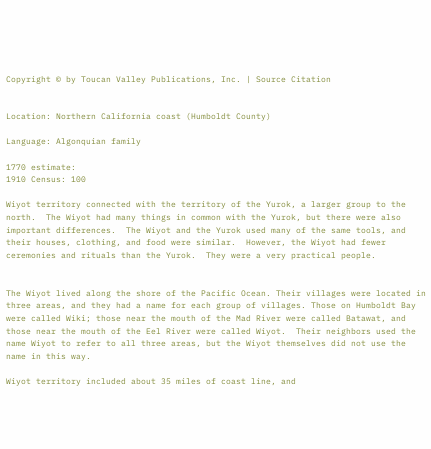Copyright © by Toucan Valley Publications, Inc. | Source Citation


Location: Northern California coast (Humboldt County)

Language: Algonquian family

1770 estimate:
1910 Census: 100

Wiyot territory connected with the territory of the Yurok, a larger group to the north.  The Wiyot had many things in common with the Yurok, but there were also important differences.  The Wiyot and the Yurok used many of the same tools, and their houses, clothing, and food were similar.  However, the Wiyot had fewer ceremonies and rituals than the Yurok.  They were a very practical people.


The Wiyot lived along the shore of the Pacific Ocean. Their villages were located in three areas, and they had a name for each group of villages. Those on Humboldt Bay were called Wiki; those near the mouth of the Mad River were called Batawat, and those near the mouth of the Eel River were called Wiyot.  Their neighbors used the name Wiyot to refer to all three areas, but the Wiyot themselves did not use the name in this way.

Wiyot territory included about 35 miles of coast line, and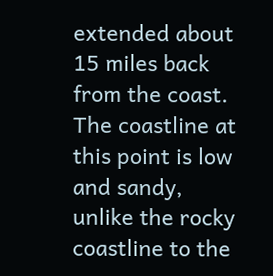extended about 15 miles back from the coast.  The coastline at this point is low and sandy, unlike the rocky coastline to the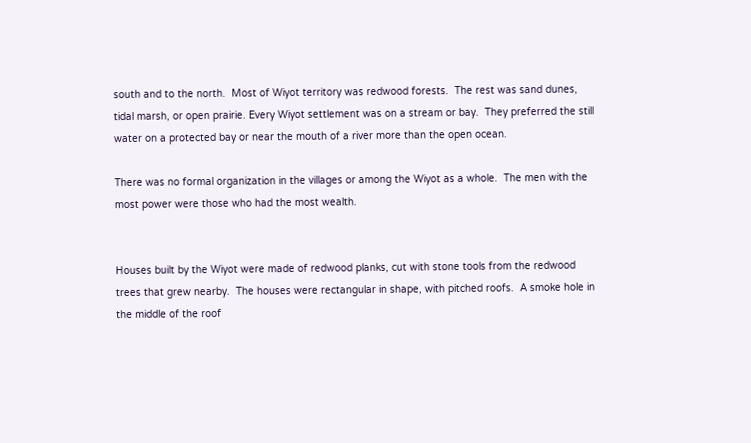south and to the north.  Most of Wiyot territory was redwood forests.  The rest was sand dunes, tidal marsh, or open prairie. Every Wiyot settlement was on a stream or bay.  They preferred the still water on a protected bay or near the mouth of a river more than the open ocean.

There was no formal organization in the villages or among the Wiyot as a whole.  The men with the most power were those who had the most wealth.


Houses built by the Wiyot were made of redwood planks, cut with stone tools from the redwood trees that grew nearby.  The houses were rectangular in shape, with pitched roofs.  A smoke hole in the middle of the roof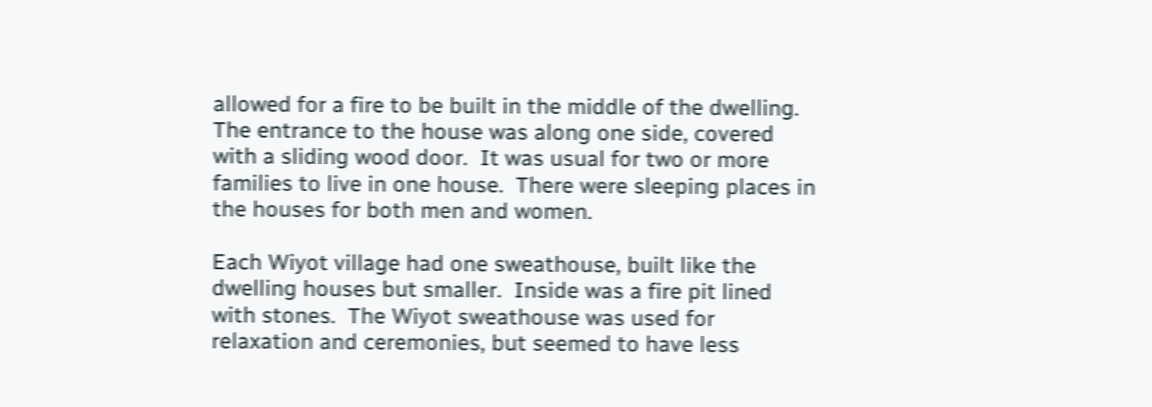allowed for a fire to be built in the middle of the dwelling.  The entrance to the house was along one side, covered with a sliding wood door.  It was usual for two or more families to live in one house.  There were sleeping places in the houses for both men and women.

Each Wiyot village had one sweathouse, built like the dwelling houses but smaller.  Inside was a fire pit lined with stones.  The Wiyot sweathouse was used for relaxation and ceremonies, but seemed to have less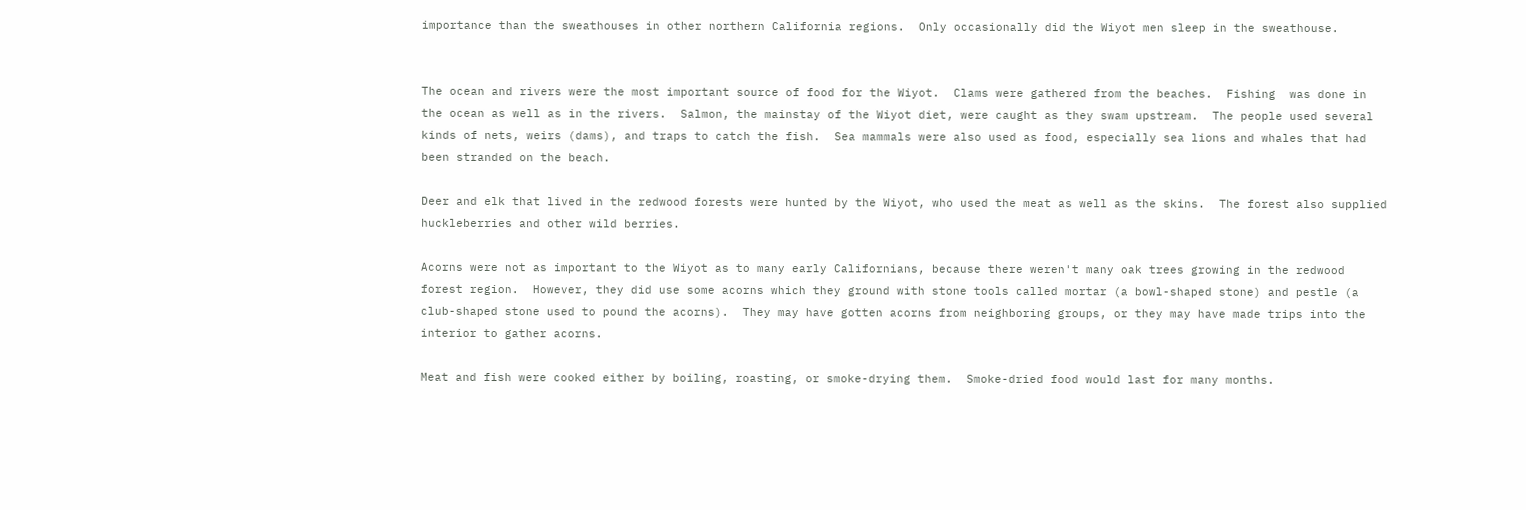importance than the sweathouses in other northern California regions.  Only occasionally did the Wiyot men sleep in the sweathouse.


The ocean and rivers were the most important source of food for the Wiyot.  Clams were gathered from the beaches.  Fishing  was done in the ocean as well as in the rivers.  Salmon, the mainstay of the Wiyot diet, were caught as they swam upstream.  The people used several kinds of nets, weirs (dams), and traps to catch the fish.  Sea mammals were also used as food, especially sea lions and whales that had been stranded on the beach.

Deer and elk that lived in the redwood forests were hunted by the Wiyot, who used the meat as well as the skins.  The forest also supplied huckleberries and other wild berries.

Acorns were not as important to the Wiyot as to many early Californians, because there weren't many oak trees growing in the redwood forest region.  However, they did use some acorns which they ground with stone tools called mortar (a bowl-shaped stone) and pestle (a club-shaped stone used to pound the acorns).  They may have gotten acorns from neighboring groups, or they may have made trips into the interior to gather acorns.

Meat and fish were cooked either by boiling, roasting, or smoke-drying them.  Smoke-dried food would last for many months.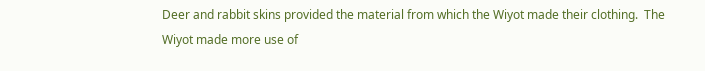Deer and rabbit skins provided the material from which the Wiyot made their clothing.  The Wiyot made more use of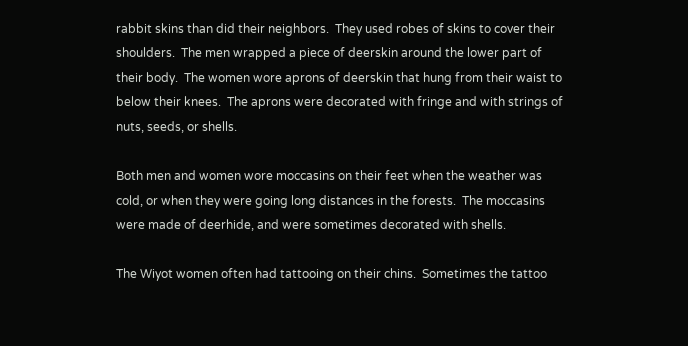rabbit skins than did their neighbors.  They used robes of skins to cover their shoulders.  The men wrapped a piece of deerskin around the lower part of their body.  The women wore aprons of deerskin that hung from their waist to below their knees.  The aprons were decorated with fringe and with strings of nuts, seeds, or shells.

Both men and women wore moccasins on their feet when the weather was cold, or when they were going long distances in the forests.  The moccasins were made of deerhide, and were sometimes decorated with shells.

The Wiyot women often had tattooing on their chins.  Sometimes the tattoo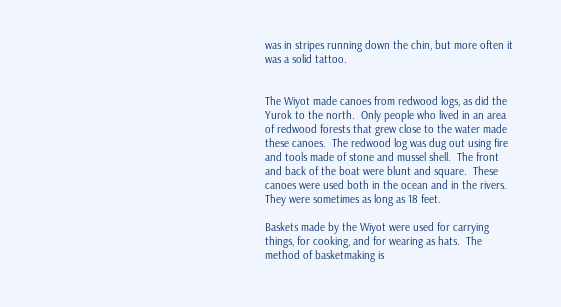was in stripes running down the chin, but more often it was a solid tattoo.


The Wiyot made canoes from redwood logs, as did the Yurok to the north.  Only people who lived in an area of redwood forests that grew close to the water made these canoes.  The redwood log was dug out using fire and tools made of stone and mussel shell.  The front and back of the boat were blunt and square.  These canoes were used both in the ocean and in the rivers.  They were sometimes as long as 18 feet.

Baskets made by the Wiyot were used for carrying things, for cooking, and for wearing as hats.  The method of basketmaking is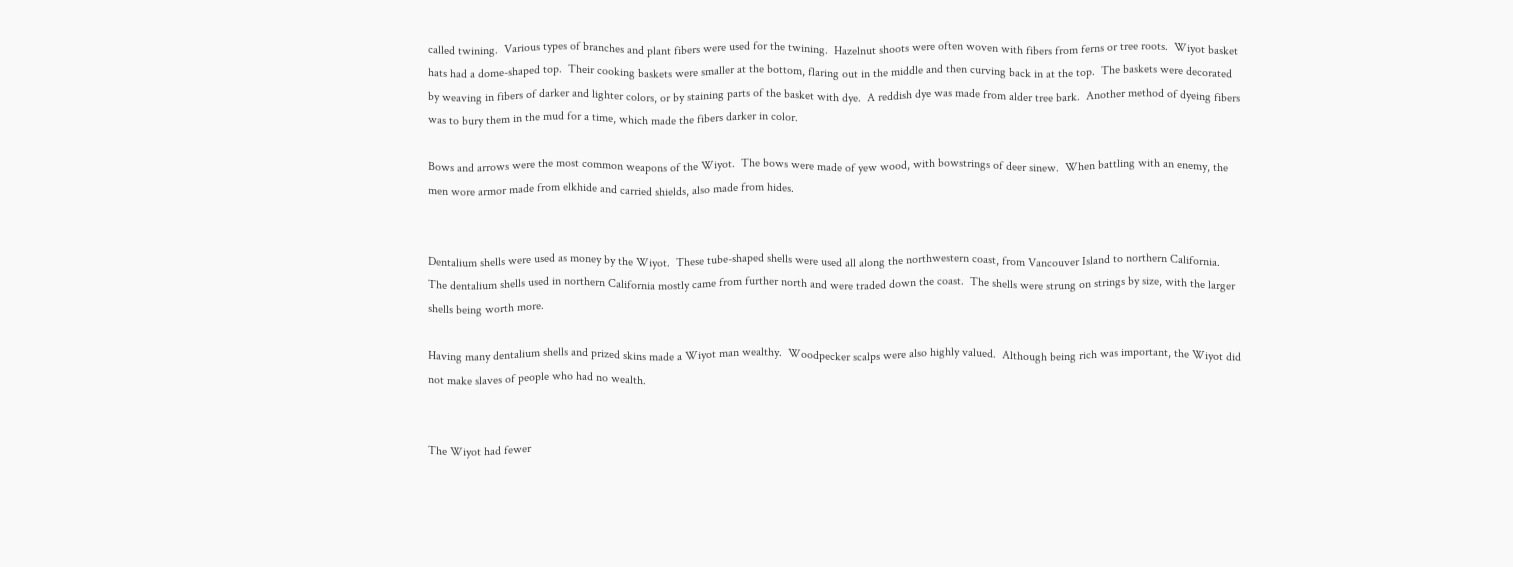called twining.  Various types of branches and plant fibers were used for the twining.  Hazelnut shoots were often woven with fibers from ferns or tree roots.  Wiyot basket hats had a dome-shaped top.  Their cooking baskets were smaller at the bottom, flaring out in the middle and then curving back in at the top.  The baskets were decorated by weaving in fibers of darker and lighter colors, or by staining parts of the basket with dye.  A reddish dye was made from alder tree bark.  Another method of dyeing fibers was to bury them in the mud for a time, which made the fibers darker in color.

Bows and arrows were the most common weapons of the Wiyot.  The bows were made of yew wood, with bowstrings of deer sinew.  When battling with an enemy, the men wore armor made from elkhide and carried shields, also made from hides.


Dentalium shells were used as money by the Wiyot.  These tube-shaped shells were used all along the northwestern coast, from Vancouver Island to northern California.  The dentalium shells used in northern California mostly came from further north and were traded down the coast.  The shells were strung on strings by size, with the larger shells being worth more.

Having many dentalium shells and prized skins made a Wiyot man wealthy.  Woodpecker scalps were also highly valued.  Although being rich was important, the Wiyot did not make slaves of people who had no wealth.


The Wiyot had fewer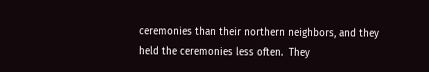ceremonies than their northern neighbors, and they held the ceremonies less often.  They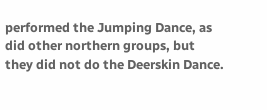performed the Jumping Dance, as did other northern groups, but they did not do the Deerskin Dance.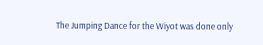The Jumping Dance for the Wiyot was done only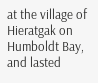at the village of Hieratgak on Humboldt Bay, and lasted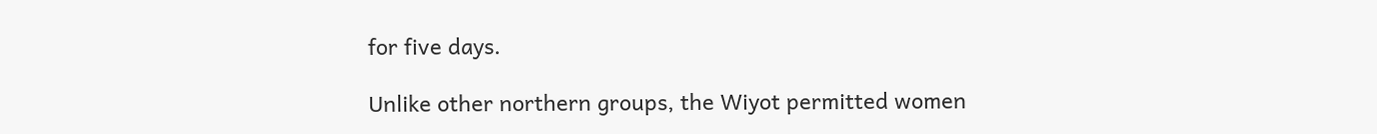for five days.

Unlike other northern groups, the Wiyot permitted women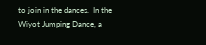to join in the dances.  In the Wiyot Jumping Dance, a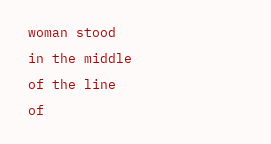woman stood in the middle of the line of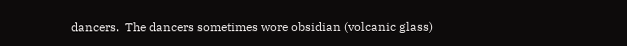dancers.  The dancers sometimes wore obsidian (volcanic glass)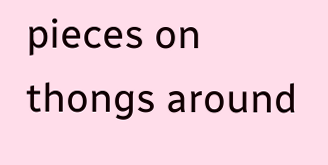pieces on thongs around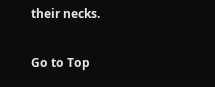their necks.

Go to Top